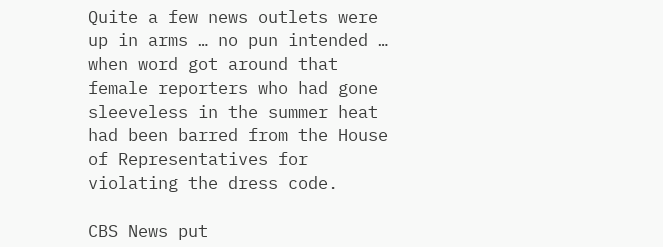Quite a few news outlets were up in arms … no pun intended … when word got around that female reporters who had gone sleeveless in the summer heat had been barred from the House of Representatives for violating the dress code.

CBS News put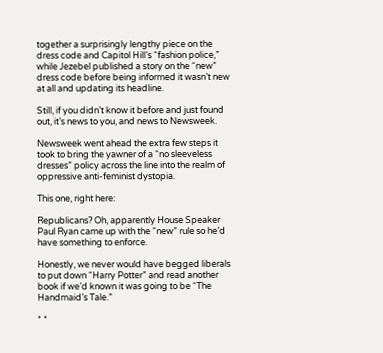together a surprisingly lengthy piece on the dress code and Capitol Hill’s “fashion police,” while Jezebel published a story on the “new” dress code before being informed it wasn’t new at all and updating its headline.

Still, if you didn’t know it before and just found out, it’s news to you, and news to Newsweek.

Newsweek went ahead the extra few steps it took to bring the yawner of a “no sleeveless dresses” policy across the line into the realm of oppressive anti-feminist dystopia.

This one, right here:

Republicans? Oh, apparently House Speaker Paul Ryan came up with the “new” rule so he’d have something to enforce.

Honestly, we never would have begged liberals to put down “Harry Potter” and read another book if we’d known it was going to be “The Handmaid’s Tale.”

* *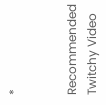*


Recommended Twitchy Video